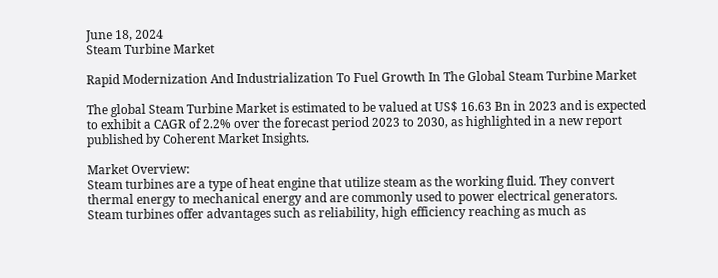June 18, 2024
Steam Turbine Market

Rapid Modernization And Industrialization To Fuel Growth In The Global Steam Turbine Market

The global Steam Turbine Market is estimated to be valued at US$ 16.63 Bn in 2023 and is expected to exhibit a CAGR of 2.2% over the forecast period 2023 to 2030, as highlighted in a new report published by Coherent Market Insights.

Market Overview:
Steam turbines are a type of heat engine that utilize steam as the working fluid. They convert thermal energy to mechanical energy and are commonly used to power electrical generators. Steam turbines offer advantages such as reliability, high efficiency reaching as much as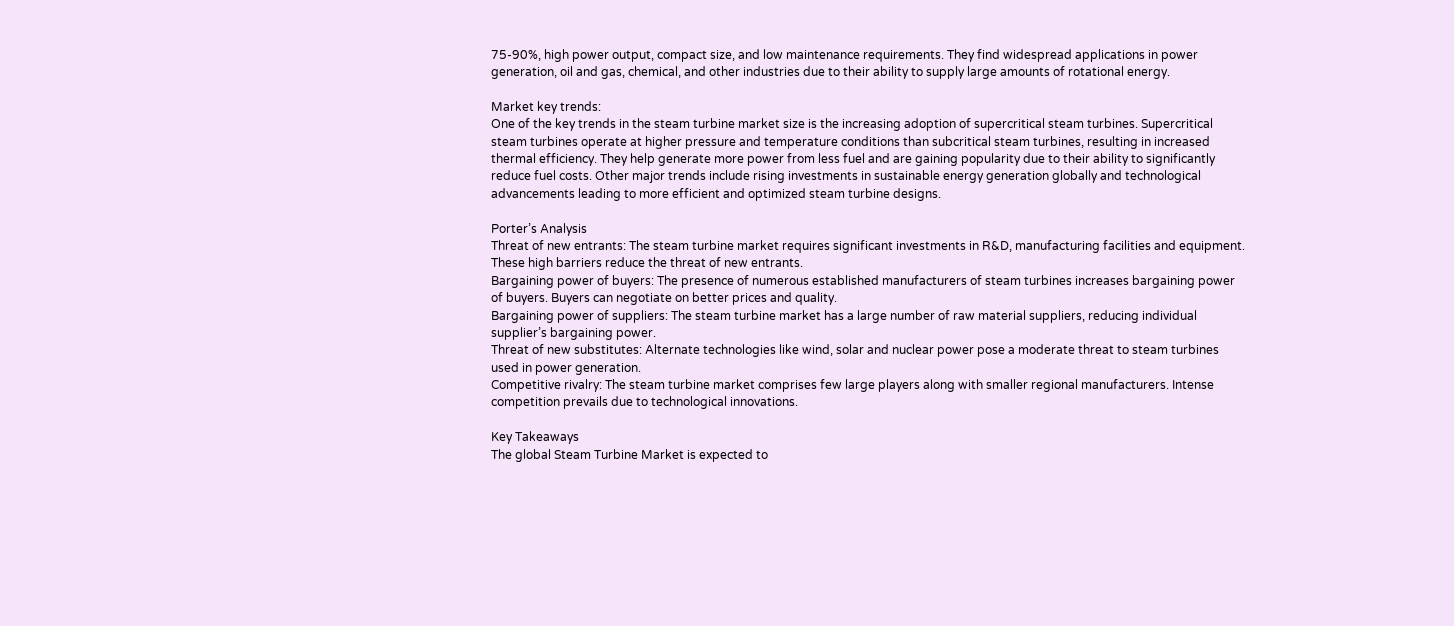75-90%, high power output, compact size, and low maintenance requirements. They find widespread applications in power generation, oil and gas, chemical, and other industries due to their ability to supply large amounts of rotational energy.

Market key trends:
One of the key trends in the steam turbine market size is the increasing adoption of supercritical steam turbines. Supercritical steam turbines operate at higher pressure and temperature conditions than subcritical steam turbines, resulting in increased thermal efficiency. They help generate more power from less fuel and are gaining popularity due to their ability to significantly reduce fuel costs. Other major trends include rising investments in sustainable energy generation globally and technological advancements leading to more efficient and optimized steam turbine designs.

Porter’s Analysis
Threat of new entrants: The steam turbine market requires significant investments in R&D, manufacturing facilities and equipment. These high barriers reduce the threat of new entrants.
Bargaining power of buyers: The presence of numerous established manufacturers of steam turbines increases bargaining power of buyers. Buyers can negotiate on better prices and quality.
Bargaining power of suppliers: The steam turbine market has a large number of raw material suppliers, reducing individual supplier’s bargaining power.
Threat of new substitutes: Alternate technologies like wind, solar and nuclear power pose a moderate threat to steam turbines used in power generation.
Competitive rivalry: The steam turbine market comprises few large players along with smaller regional manufacturers. Intense competition prevails due to technological innovations.

Key Takeaways
The global Steam Turbine Market is expected to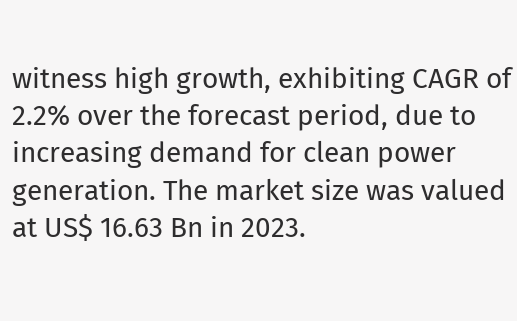witness high growth, exhibiting CAGR of 2.2% over the forecast period, due to increasing demand for clean power generation. The market size was valued at US$ 16.63 Bn in 2023.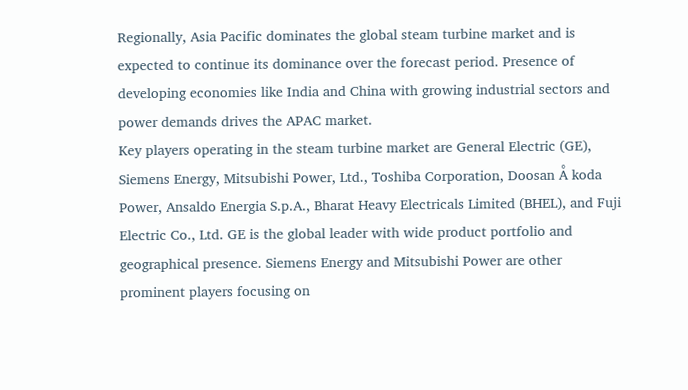Regionally, Asia Pacific dominates the global steam turbine market and is expected to continue its dominance over the forecast period. Presence of developing economies like India and China with growing industrial sectors and power demands drives the APAC market.
Key players operating in the steam turbine market are General Electric (GE), Siemens Energy, Mitsubishi Power, Ltd., Toshiba Corporation, Doosan Å koda Power, Ansaldo Energia S.p.A., Bharat Heavy Electricals Limited (BHEL), and Fuji Electric Co., Ltd. GE is the global leader with wide product portfolio and geographical presence. Siemens Energy and Mitsubishi Power are other prominent players focusing on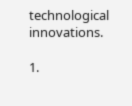technological innovations.

1.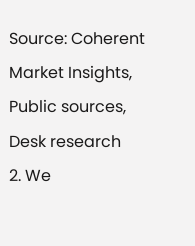Source: Coherent Market Insights, Public sources, Desk research
2. We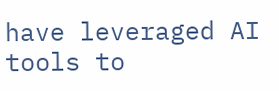have leveraged AI tools to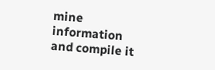mine information and compile it